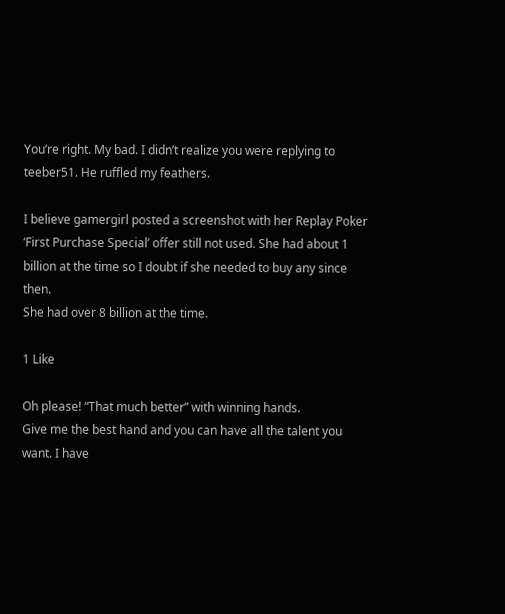You’re right. My bad. I didn’t realize you were replying to teeber51. He ruffled my feathers.

I believe gamergirl posted a screenshot with her Replay Poker ‘First Purchase Special’ offer still not used. She had about 1 billion at the time so I doubt if she needed to buy any since then.
She had over 8 billion at the time.

1 Like

Oh please! “That much better” with winning hands.
Give me the best hand and you can have all the talent you want. I have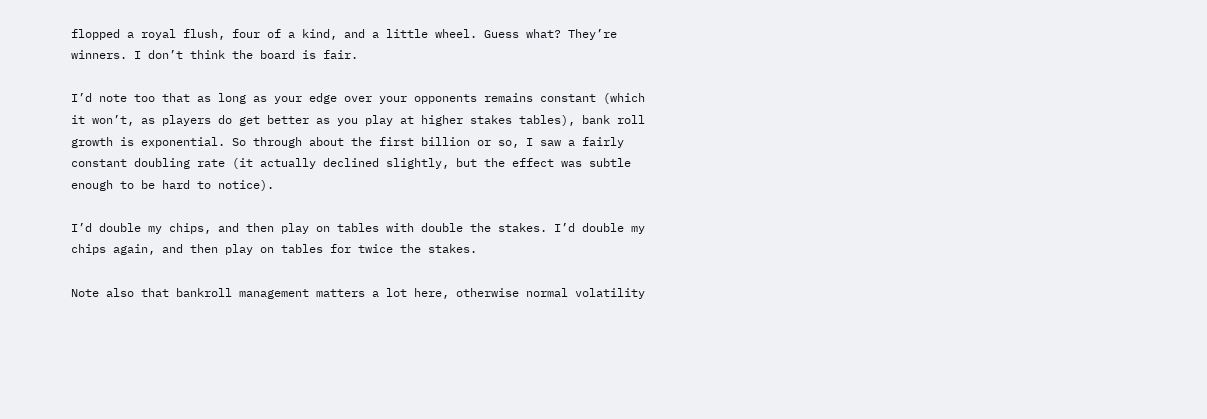flopped a royal flush, four of a kind, and a little wheel. Guess what? They’re winners. I don’t think the board is fair.

I’d note too that as long as your edge over your opponents remains constant (which it won’t, as players do get better as you play at higher stakes tables), bank roll growth is exponential. So through about the first billion or so, I saw a fairly constant doubling rate (it actually declined slightly, but the effect was subtle enough to be hard to notice).

I’d double my chips, and then play on tables with double the stakes. I’d double my chips again, and then play on tables for twice the stakes.

Note also that bankroll management matters a lot here, otherwise normal volatility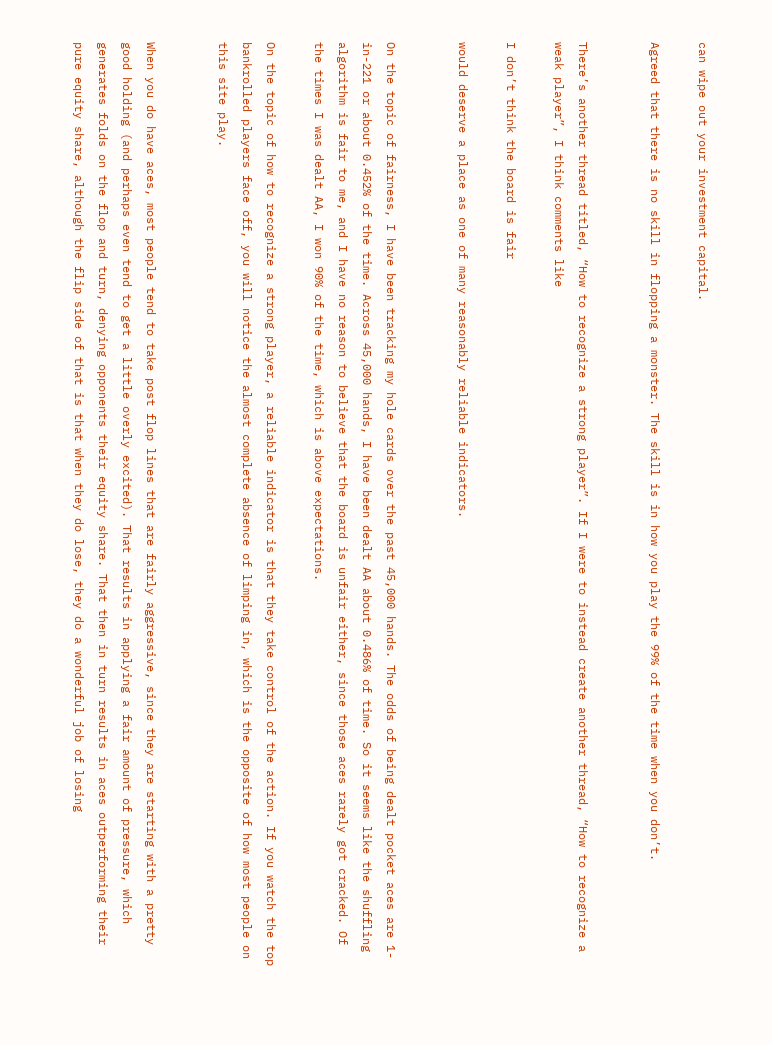can wipe out your investment capital.

Agreed that there is no skill in flopping a monster. The skill is in how you play the 99% of the time when you don’t.


There’s another thread titled, “How to recognize a strong player”. If I were to instead create another thread, “How to recognize a weak player”, I think comments like

I don’t think the board is fair

would deserve a place as one of many reasonably reliable indicators.


On the topic of fairness, I have been tracking my hole cards over the past 45,000 hands. The odds of being dealt pocket aces are 1-in-221 or about 0.452% of the time. Across 45,000 hands, I have been dealt AA about 0.486% of time. So it seems like the shuffling algorithm is fair to me, and I have no reason to believe that the board is unfair either, since those aces rarely got cracked. Of the times I was dealt AA, I won 90% of the time, which is above expectations.

On the topic of how to recognize a strong player, a reliable indicator is that they take control of the action. If you watch the top bankrolled players face off, you will notice the almost complete absence of limping in, which is the opposite of how most people on this site play.


When you do have aces, most people tend to take post flop lines that are fairly aggressive, since they are starting with a pretty good holding (and perhaps even tend to get a little overly excited). That results in applying a fair amount of pressure, which generates folds on the flop and turn, denying opponents their equity share. That then in turn results in aces outperforming their pure equity share, although the flip side of that is that when they do lose, they do a wonderful job of losing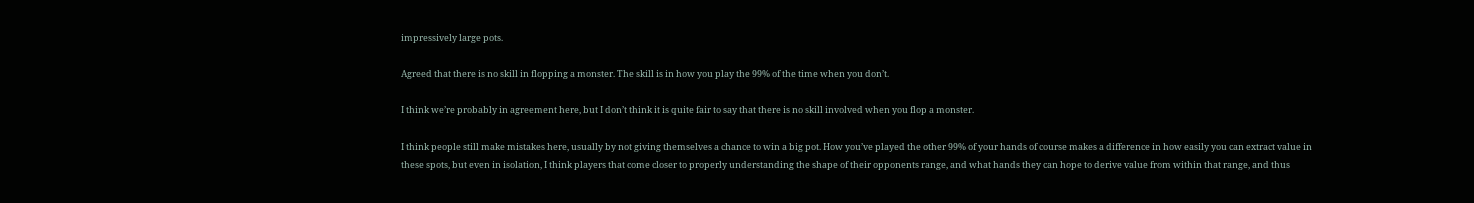impressively large pots.

Agreed that there is no skill in flopping a monster. The skill is in how you play the 99% of the time when you don’t.

I think we’re probably in agreement here, but I don’t think it is quite fair to say that there is no skill involved when you flop a monster.

I think people still make mistakes here, usually by not giving themselves a chance to win a big pot. How you’ve played the other 99% of your hands of course makes a difference in how easily you can extract value in these spots, but even in isolation, I think players that come closer to properly understanding the shape of their opponents range, and what hands they can hope to derive value from within that range, and thus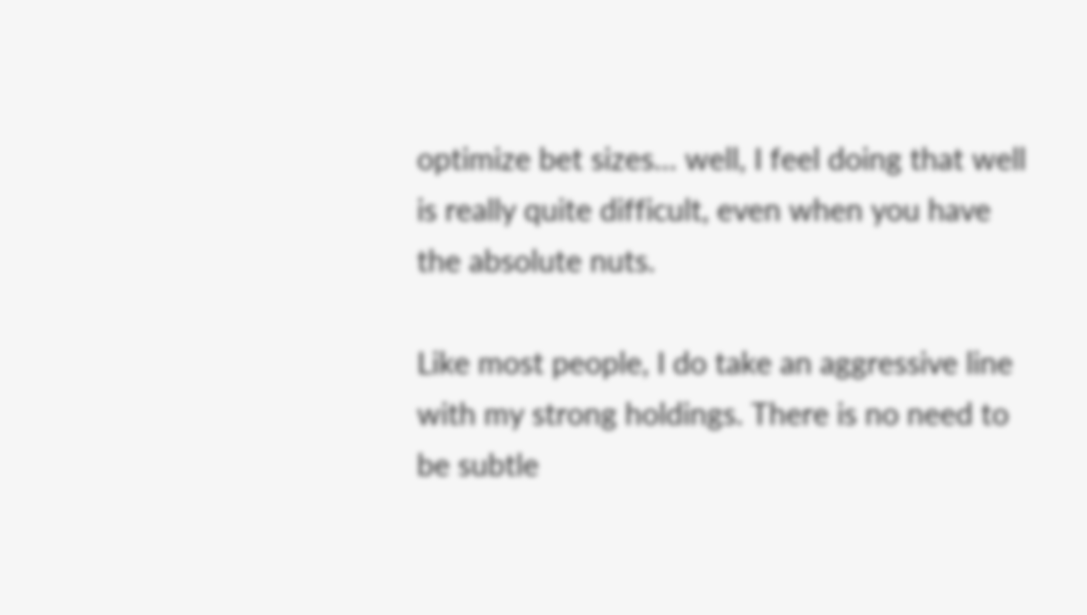optimize bet sizes… well, I feel doing that well is really quite difficult, even when you have the absolute nuts.

Like most people, I do take an aggressive line with my strong holdings. There is no need to be subtle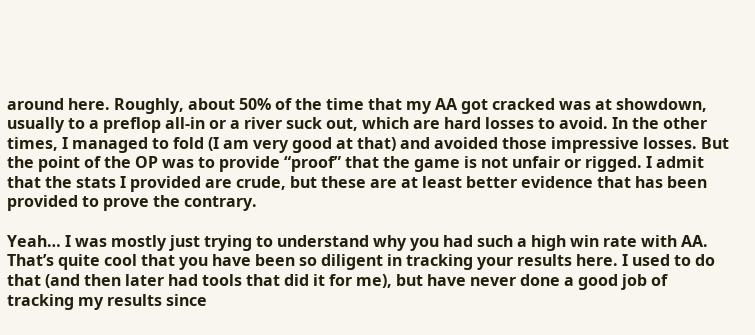around here. Roughly, about 50% of the time that my AA got cracked was at showdown, usually to a preflop all-in or a river suck out, which are hard losses to avoid. In the other times, I managed to fold (I am very good at that) and avoided those impressive losses. But the point of the OP was to provide “proof” that the game is not unfair or rigged. I admit that the stats I provided are crude, but these are at least better evidence that has been provided to prove the contrary.

Yeah… I was mostly just trying to understand why you had such a high win rate with AA. That’s quite cool that you have been so diligent in tracking your results here. I used to do that (and then later had tools that did it for me), but have never done a good job of tracking my results since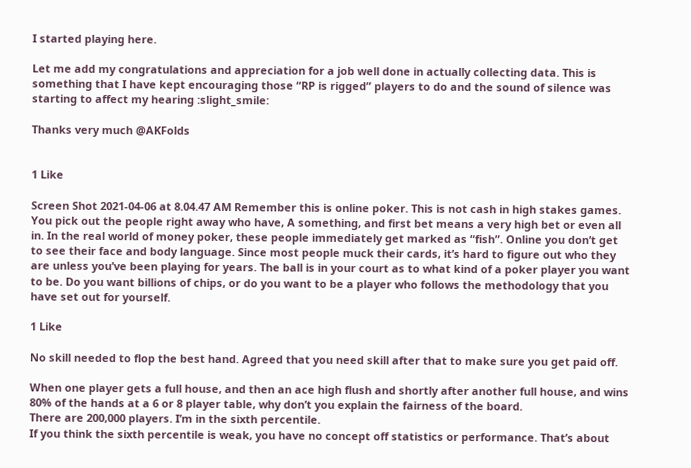I started playing here.

Let me add my congratulations and appreciation for a job well done in actually collecting data. This is something that I have kept encouraging those “RP is rigged” players to do and the sound of silence was starting to affect my hearing :slight_smile:

Thanks very much @AKFolds


1 Like

Screen Shot 2021-04-06 at 8.04.47 AM Remember this is online poker. This is not cash in high stakes games. You pick out the people right away who have, A something, and first bet means a very high bet or even all in. In the real world of money poker, these people immediately get marked as “fish”. Online you don’t get to see their face and body language. Since most people muck their cards, it’s hard to figure out who they are unless you’ve been playing for years. The ball is in your court as to what kind of a poker player you want to be. Do you want billions of chips, or do you want to be a player who follows the methodology that you have set out for yourself.

1 Like

No skill needed to flop the best hand. Agreed that you need skill after that to make sure you get paid off.

When one player gets a full house, and then an ace high flush and shortly after another full house, and wins 80% of the hands at a 6 or 8 player table, why don’t you explain the fairness of the board.
There are 200,000 players. I’m in the sixth percentile.
If you think the sixth percentile is weak, you have no concept off statistics or performance. That’s about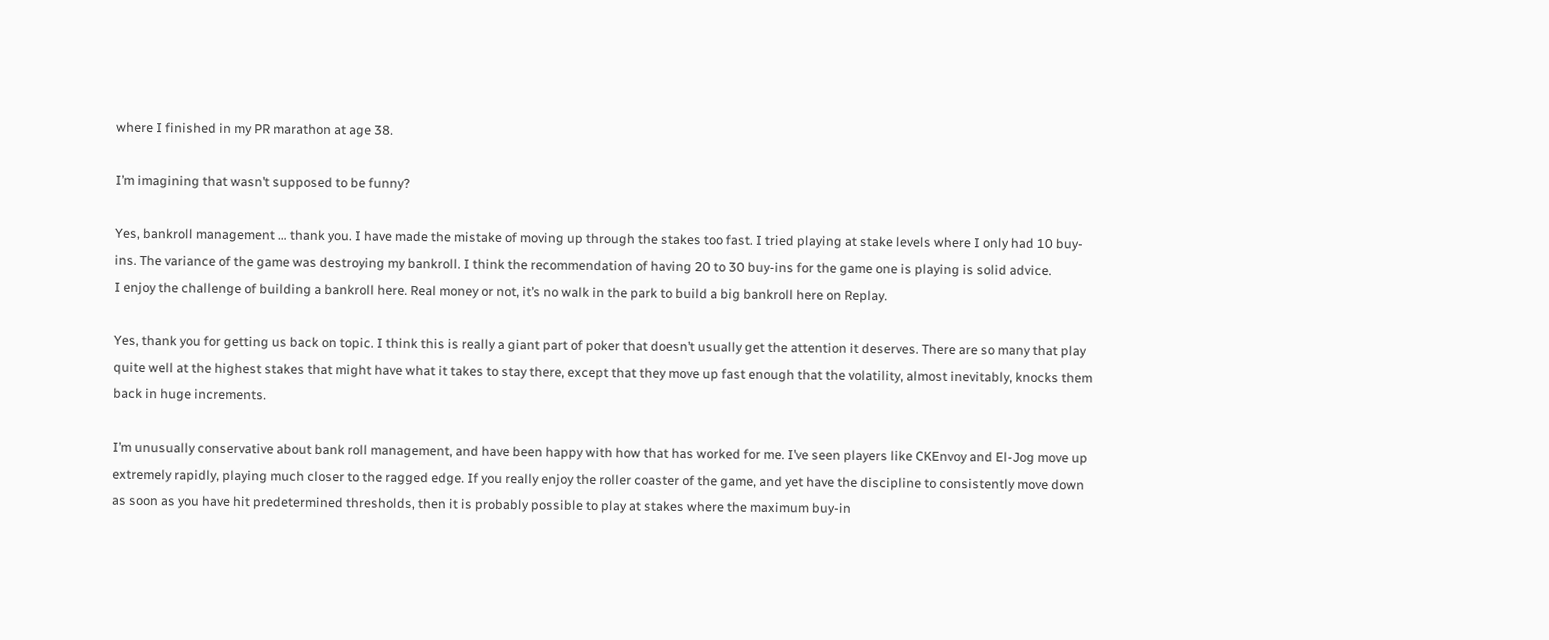where I finished in my PR marathon at age 38.

I’m imagining that wasn’t supposed to be funny?

Yes, bankroll management … thank you. I have made the mistake of moving up through the stakes too fast. I tried playing at stake levels where I only had 10 buy-ins. The variance of the game was destroying my bankroll. I think the recommendation of having 20 to 30 buy-ins for the game one is playing is solid advice.
I enjoy the challenge of building a bankroll here. Real money or not, it’s no walk in the park to build a big bankroll here on Replay.

Yes, thank you for getting us back on topic. I think this is really a giant part of poker that doesn’t usually get the attention it deserves. There are so many that play quite well at the highest stakes that might have what it takes to stay there, except that they move up fast enough that the volatility, almost inevitably, knocks them back in huge increments.

I’m unusually conservative about bank roll management, and have been happy with how that has worked for me. I’ve seen players like CKEnvoy and El-Jog move up extremely rapidly, playing much closer to the ragged edge. If you really enjoy the roller coaster of the game, and yet have the discipline to consistently move down as soon as you have hit predetermined thresholds, then it is probably possible to play at stakes where the maximum buy-in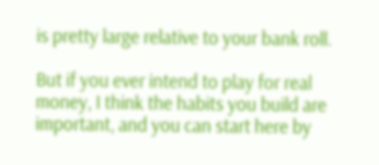is pretty large relative to your bank roll.

But if you ever intend to play for real money, I think the habits you build are important, and you can start here by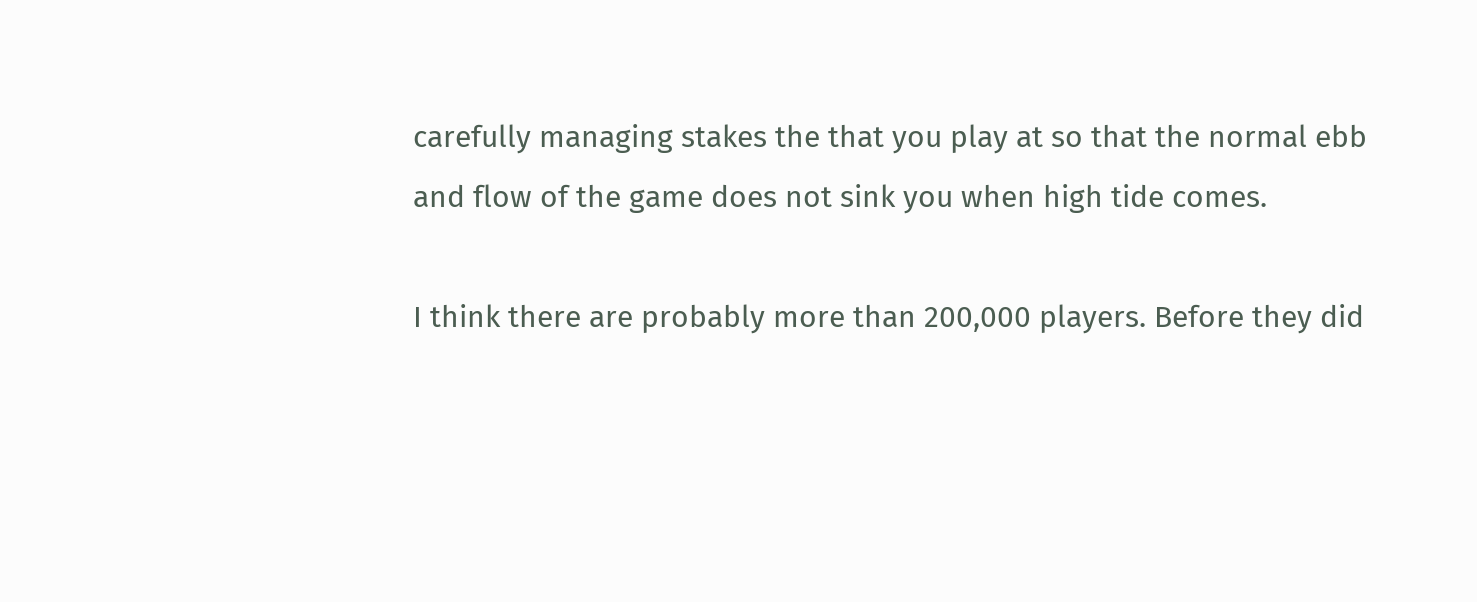carefully managing stakes the that you play at so that the normal ebb and flow of the game does not sink you when high tide comes.

I think there are probably more than 200,000 players. Before they did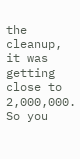the cleanup, it was getting close to 2,000,000. So you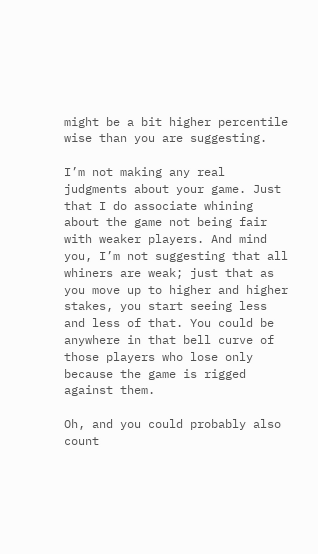might be a bit higher percentile wise than you are suggesting.

I’m not making any real judgments about your game. Just that I do associate whining about the game not being fair with weaker players. And mind you, I’m not suggesting that all whiners are weak; just that as you move up to higher and higher stakes, you start seeing less and less of that. You could be anywhere in that bell curve of those players who lose only because the game is rigged against them.

Oh, and you could probably also count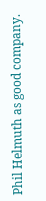Phil Helmuth as good company.